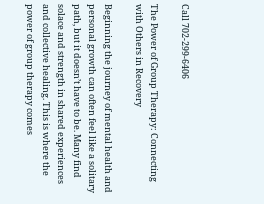Call 702-299-6406

The Power of Group Therapy: Connecting with Others in Recovery

Beginning the journey of mental health and personal growth can often feel like a solitary path, but it doesn’t have to be. Many find solace and strength in shared experiences and collective healing. This is where the power of group therapy comes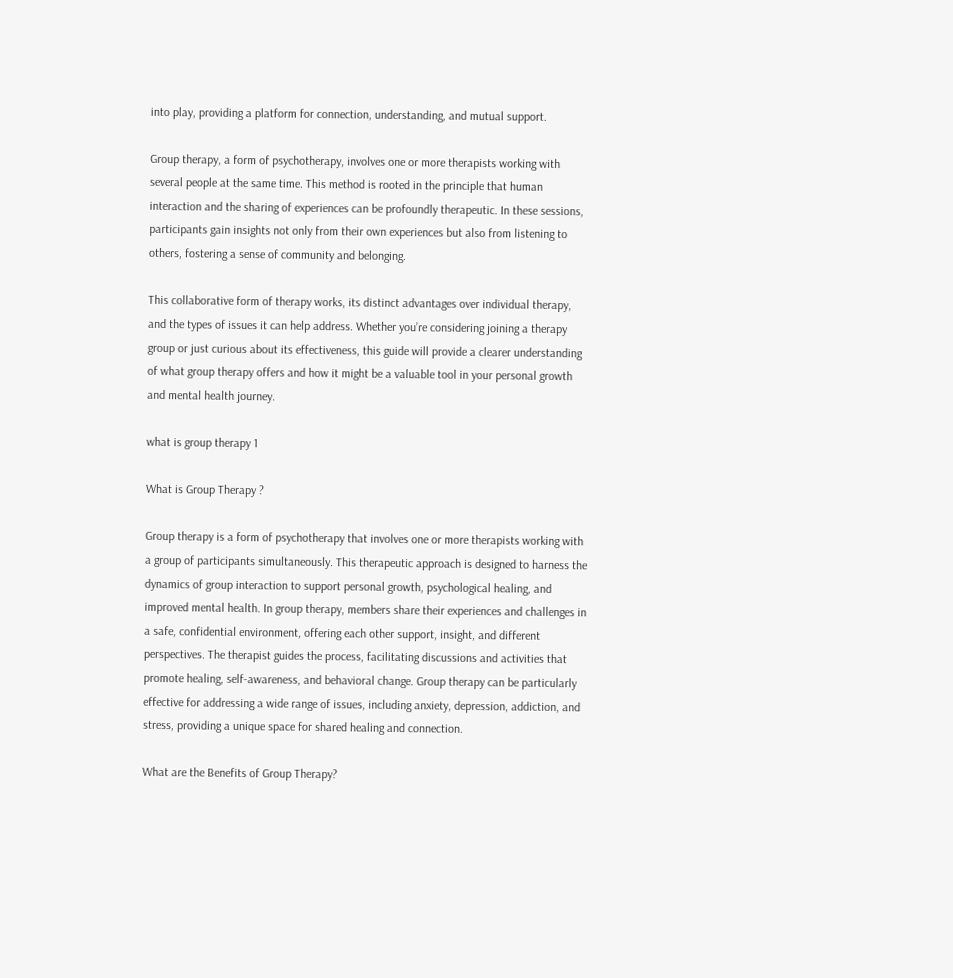into play, providing a platform for connection, understanding, and mutual support.

Group therapy, a form of psychotherapy, involves one or more therapists working with several people at the same time. This method is rooted in the principle that human interaction and the sharing of experiences can be profoundly therapeutic. In these sessions, participants gain insights not only from their own experiences but also from listening to others, fostering a sense of community and belonging.

This collaborative form of therapy works, its distinct advantages over individual therapy, and the types of issues it can help address. Whether you’re considering joining a therapy group or just curious about its effectiveness, this guide will provide a clearer understanding of what group therapy offers and how it might be a valuable tool in your personal growth and mental health journey.

what is group therapy 1

What is Group Therapy ?

Group therapy is a form of psychotherapy that involves one or more therapists working with a group of participants simultaneously. This therapeutic approach is designed to harness the dynamics of group interaction to support personal growth, psychological healing, and improved mental health. In group therapy, members share their experiences and challenges in a safe, confidential environment, offering each other support, insight, and different perspectives. The therapist guides the process, facilitating discussions and activities that promote healing, self-awareness, and behavioral change. Group therapy can be particularly effective for addressing a wide range of issues, including anxiety, depression, addiction, and stress, providing a unique space for shared healing and connection.

What are the Benefits of Group Therapy?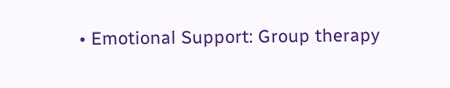• Emotional Support: Group therapy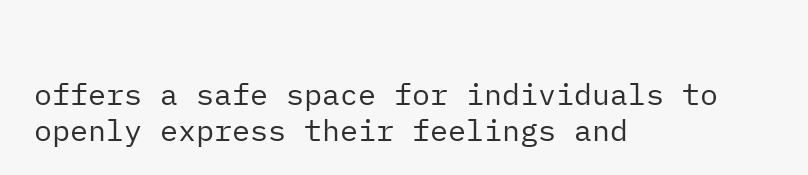offers a safe space for individuals to openly express their feelings and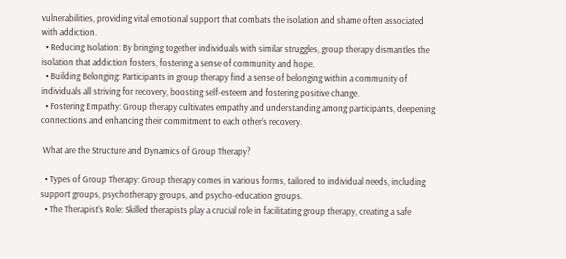vulnerabilities, providing vital emotional support that combats the isolation and shame often associated with addiction.
  • Reducing Isolation: By bringing together individuals with similar struggles, group therapy dismantles the isolation that addiction fosters, fostering a sense of community and hope.
  • Building Belonging: Participants in group therapy find a sense of belonging within a community of individuals all striving for recovery, boosting self-esteem and fostering positive change.
  • Fostering Empathy: Group therapy cultivates empathy and understanding among participants, deepening connections and enhancing their commitment to each other’s recovery.

 What are the Structure and Dynamics of Group Therapy?

  • Types of Group Therapy: Group therapy comes in various forms, tailored to individual needs, including support groups, psychotherapy groups, and psycho-education groups.
  • The Therapist’s Role: Skilled therapists play a crucial role in facilitating group therapy, creating a safe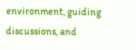environment, guiding discussions, and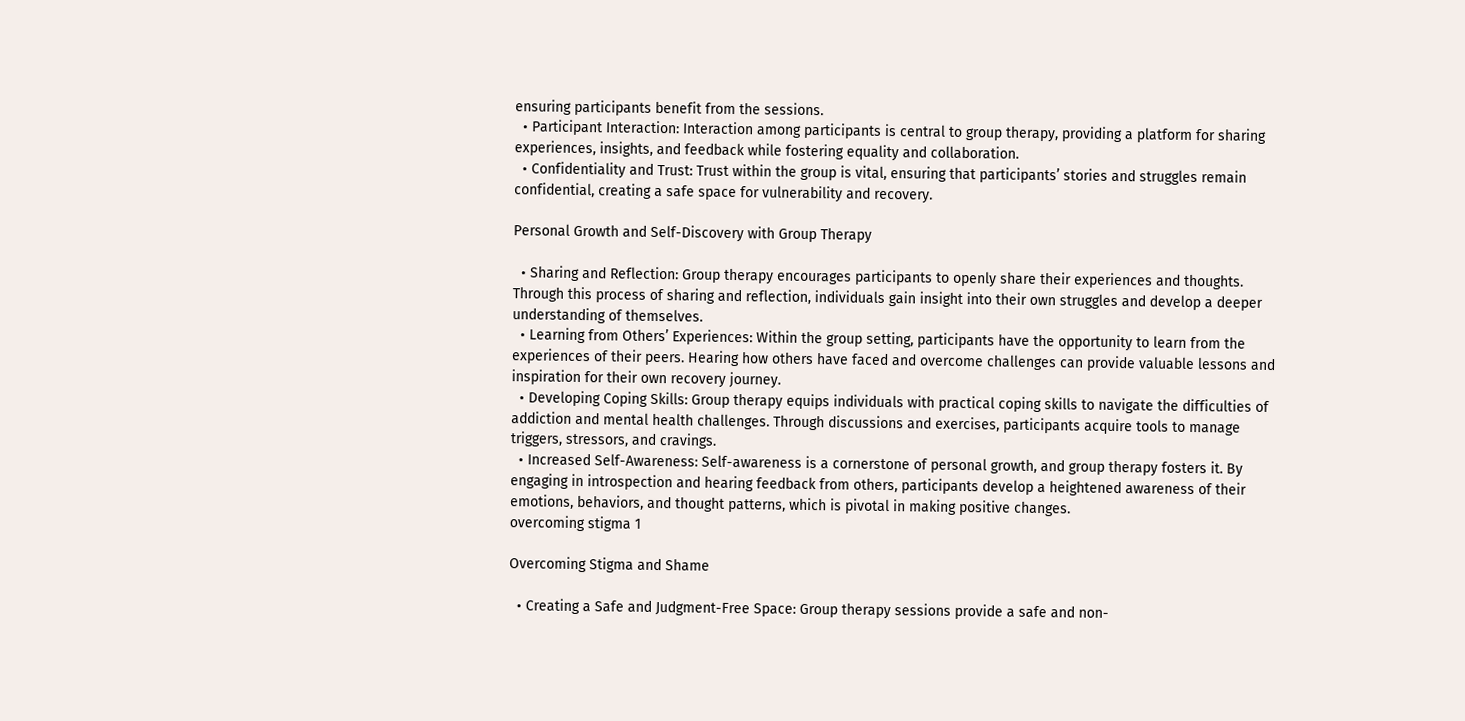ensuring participants benefit from the sessions.
  • Participant Interaction: Interaction among participants is central to group therapy, providing a platform for sharing experiences, insights, and feedback while fostering equality and collaboration.
  • Confidentiality and Trust: Trust within the group is vital, ensuring that participants’ stories and struggles remain confidential, creating a safe space for vulnerability and recovery.

Personal Growth and Self-Discovery with Group Therapy

  • Sharing and Reflection: Group therapy encourages participants to openly share their experiences and thoughts. Through this process of sharing and reflection, individuals gain insight into their own struggles and develop a deeper understanding of themselves.
  • Learning from Others’ Experiences: Within the group setting, participants have the opportunity to learn from the experiences of their peers. Hearing how others have faced and overcome challenges can provide valuable lessons and inspiration for their own recovery journey.
  • Developing Coping Skills: Group therapy equips individuals with practical coping skills to navigate the difficulties of addiction and mental health challenges. Through discussions and exercises, participants acquire tools to manage triggers, stressors, and cravings.
  • Increased Self-Awareness: Self-awareness is a cornerstone of personal growth, and group therapy fosters it. By engaging in introspection and hearing feedback from others, participants develop a heightened awareness of their emotions, behaviors, and thought patterns, which is pivotal in making positive changes.
overcoming stigma 1

Overcoming Stigma and Shame

  • Creating a Safe and Judgment-Free Space: Group therapy sessions provide a safe and non-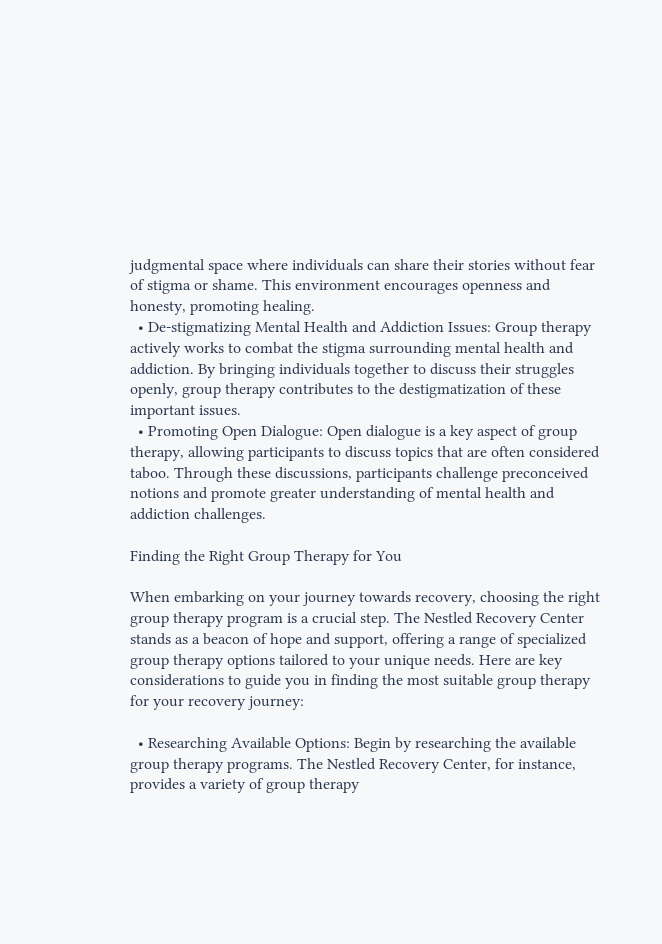judgmental space where individuals can share their stories without fear of stigma or shame. This environment encourages openness and honesty, promoting healing.
  • De-stigmatizing Mental Health and Addiction Issues: Group therapy actively works to combat the stigma surrounding mental health and addiction. By bringing individuals together to discuss their struggles openly, group therapy contributes to the destigmatization of these important issues.
  • Promoting Open Dialogue: Open dialogue is a key aspect of group therapy, allowing participants to discuss topics that are often considered taboo. Through these discussions, participants challenge preconceived notions and promote greater understanding of mental health and addiction challenges.

Finding the Right Group Therapy for You

When embarking on your journey towards recovery, choosing the right group therapy program is a crucial step. The Nestled Recovery Center stands as a beacon of hope and support, offering a range of specialized group therapy options tailored to your unique needs. Here are key considerations to guide you in finding the most suitable group therapy for your recovery journey:

  • Researching Available Options: Begin by researching the available group therapy programs. The Nestled Recovery Center, for instance, provides a variety of group therapy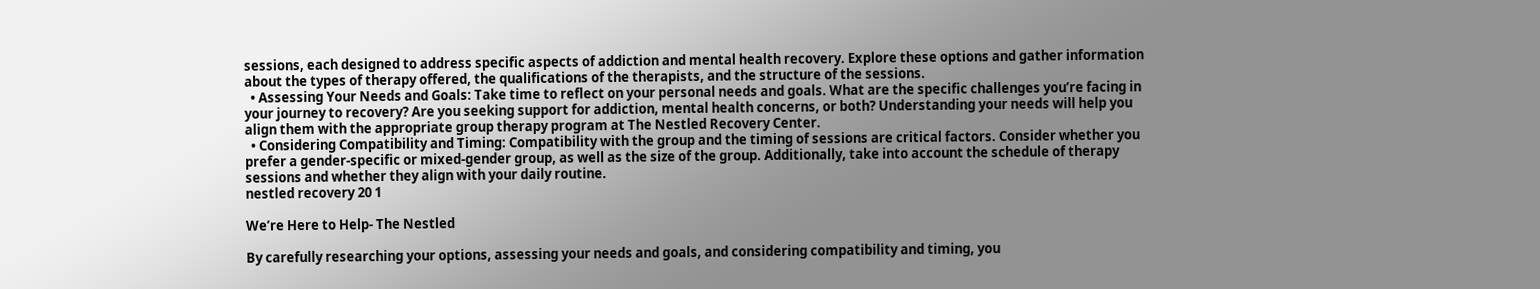sessions, each designed to address specific aspects of addiction and mental health recovery. Explore these options and gather information about the types of therapy offered, the qualifications of the therapists, and the structure of the sessions.
  • Assessing Your Needs and Goals: Take time to reflect on your personal needs and goals. What are the specific challenges you’re facing in your journey to recovery? Are you seeking support for addiction, mental health concerns, or both? Understanding your needs will help you align them with the appropriate group therapy program at The Nestled Recovery Center.
  • Considering Compatibility and Timing: Compatibility with the group and the timing of sessions are critical factors. Consider whether you prefer a gender-specific or mixed-gender group, as well as the size of the group. Additionally, take into account the schedule of therapy sessions and whether they align with your daily routine.
nestled recovery 20 1

We’re Here to Help- The Nestled

By carefully researching your options, assessing your needs and goals, and considering compatibility and timing, you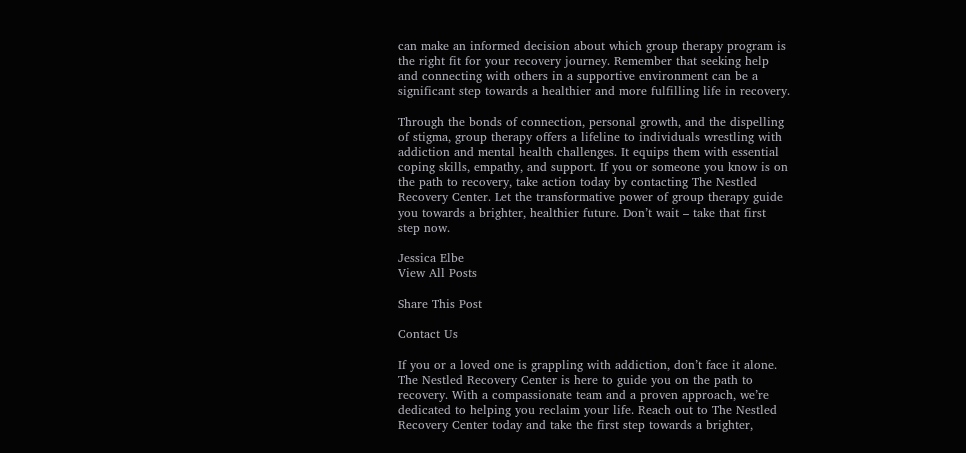can make an informed decision about which group therapy program is the right fit for your recovery journey. Remember that seeking help and connecting with others in a supportive environment can be a significant step towards a healthier and more fulfilling life in recovery.

Through the bonds of connection, personal growth, and the dispelling of stigma, group therapy offers a lifeline to individuals wrestling with addiction and mental health challenges. It equips them with essential coping skills, empathy, and support. If you or someone you know is on the path to recovery, take action today by contacting The Nestled Recovery Center. Let the transformative power of group therapy guide you towards a brighter, healthier future. Don’t wait – take that first step now.

Jessica Elbe
View All Posts

Share This Post

Contact Us

If you or a loved one is grappling with addiction, don’t face it alone. The Nestled Recovery Center is here to guide you on the path to recovery. With a compassionate team and a proven approach, we’re dedicated to helping you reclaim your life. Reach out to The Nestled Recovery Center today and take the first step towards a brighter,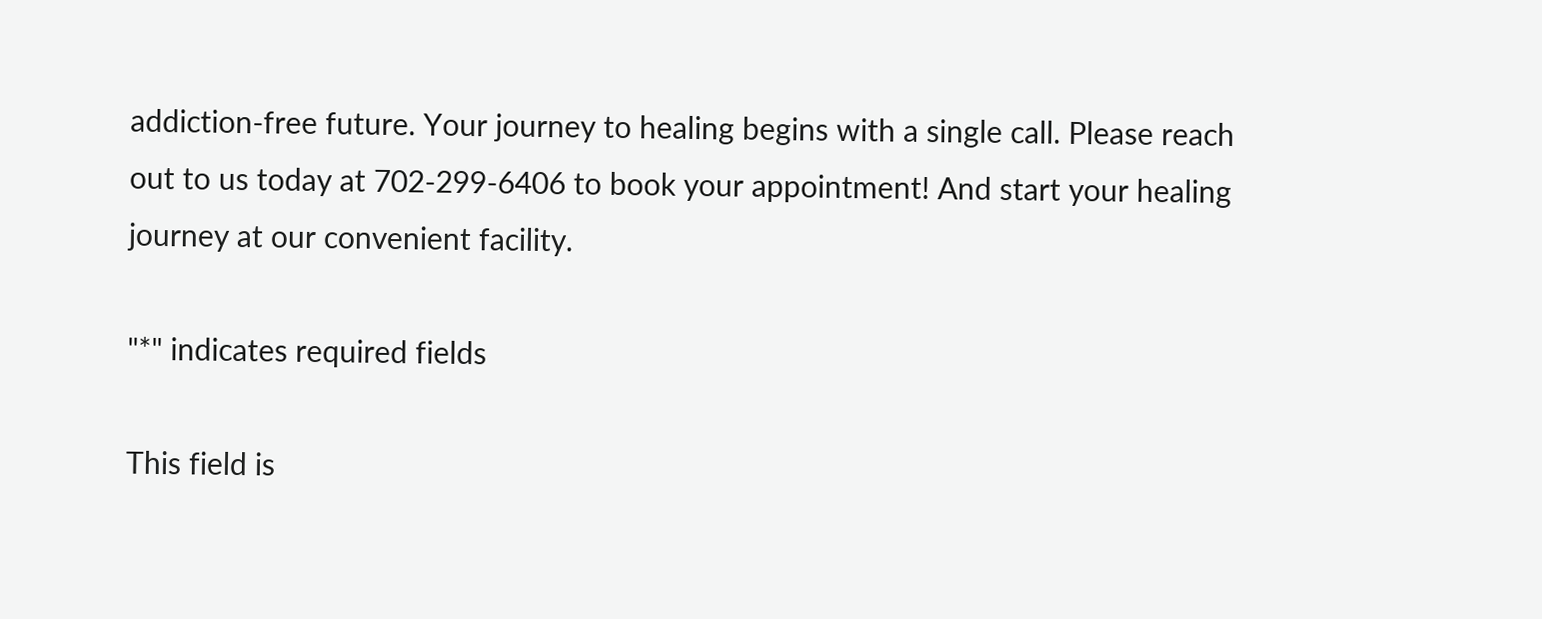addiction-free future. Your journey to healing begins with a single call. Please reach out to us today at 702-299-6406 to book your appointment! And start your healing journey at our convenient facility.

"*" indicates required fields

This field is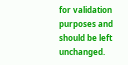for validation purposes and should be left unchanged.